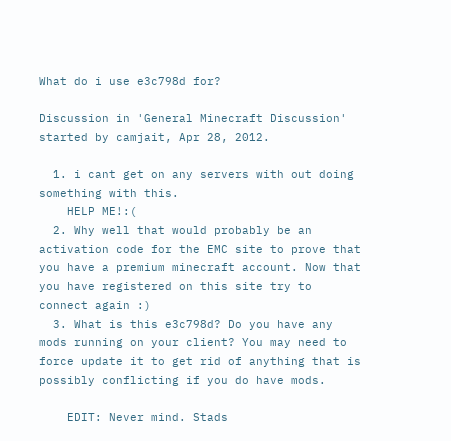What do i use e3c798d for?

Discussion in 'General Minecraft Discussion' started by camjait, Apr 28, 2012.

  1. i cant get on any servers with out doing something with this.
    HELP ME!:(
  2. Why well that would probably be an activation code for the EMC site to prove that you have a premium minecraft account. Now that you have registered on this site try to connect again :)
  3. What is this e3c798d? Do you have any mods running on your client? You may need to force update it to get rid of anything that is possibly conflicting if you do have mods.

    EDIT: Never mind. Stads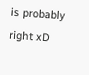is probably right xD